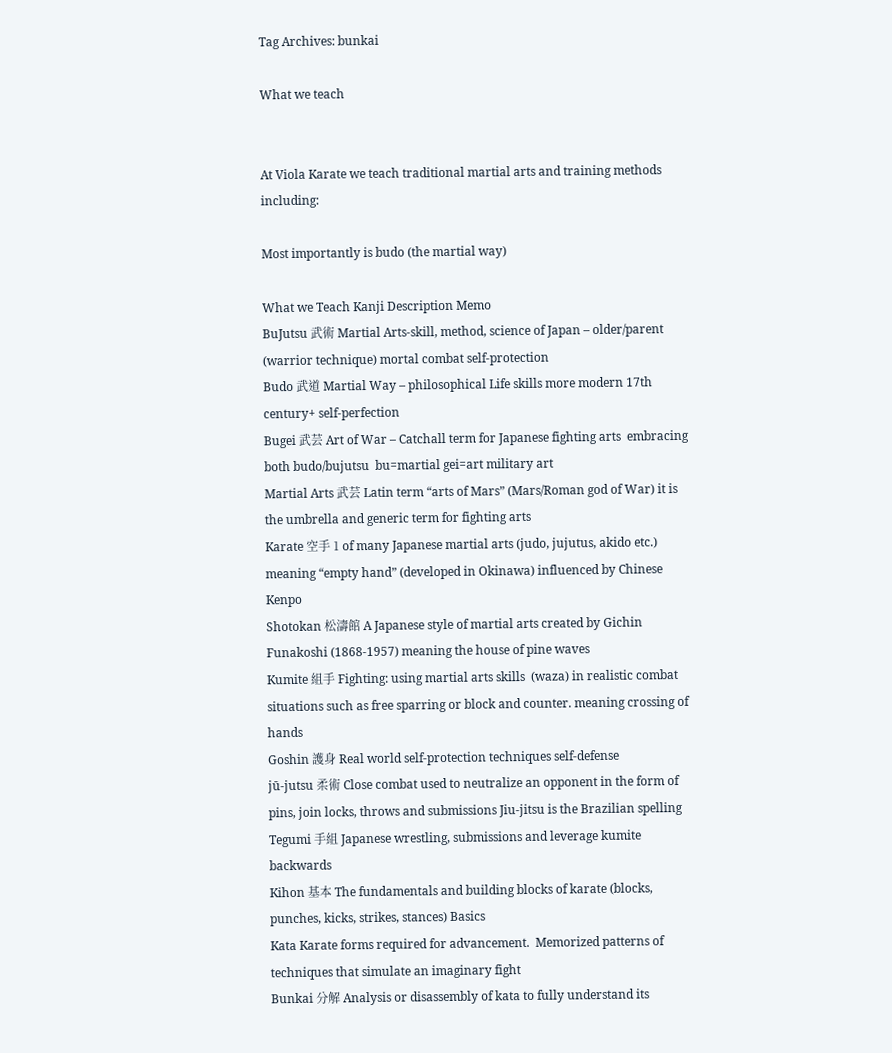Tag Archives: bunkai

What we teach


At Viola Karate we teach traditional martial arts and training methods including:

Most importantly is budo (the martial way)

What we Teach Kanji Description Memo
BuJutsu 武術 Martial Arts-skill, method, science of Japan – older/parent (warrior technique) mortal combat self-protection
Budo 武道 Martial Way – philosophical Life skills more modern 17th century+ self-perfection
Bugei 武芸 Art of War – Catchall term for Japanese fighting arts  embracing both budo/bujutsu  bu=martial gei=art military art
Martial Arts 武芸 Latin term “arts of Mars” (Mars/Roman god of War) it is the umbrella and generic term for fighting arts
Karate 空手 1 of many Japanese martial arts (judo, jujutus, akido etc.) meaning “empty hand” (developed in Okinawa) influenced by Chinese Kenpo
Shotokan 松濤館 A Japanese style of martial arts created by Gichin Funakoshi (1868-1957) meaning the house of pine waves
Kumite 組手 Fighting: using martial arts skills  (waza) in realistic combat situations such as free sparring or block and counter. meaning crossing of hands
Goshin 護身 Real world self-protection techniques self-defense
jū-jutsu 柔術 Close combat used to neutralize an opponent in the form of pins, join locks, throws and submissions Jiu-jitsu is the Brazilian spelling
Tegumi 手組 Japanese wrestling, submissions and leverage kumite backwards
Kihon 基本 The fundamentals and building blocks of karate (blocks, punches, kicks, strikes, stances) Basics
Kata Karate forms required for advancement.  Memorized patterns of techniques that simulate an imaginary fight
Bunkai 分解 Analysis or disassembly of kata to fully understand its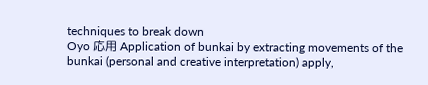techniques to break down
Oyo 応用 Application of bunkai by extracting movements of the bunkai (personal and creative interpretation) apply,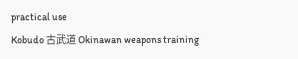practical use
Kobudo 古武道 Okinawan weapons training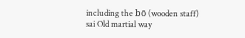including the bō (wooden staff) sai Old martial way